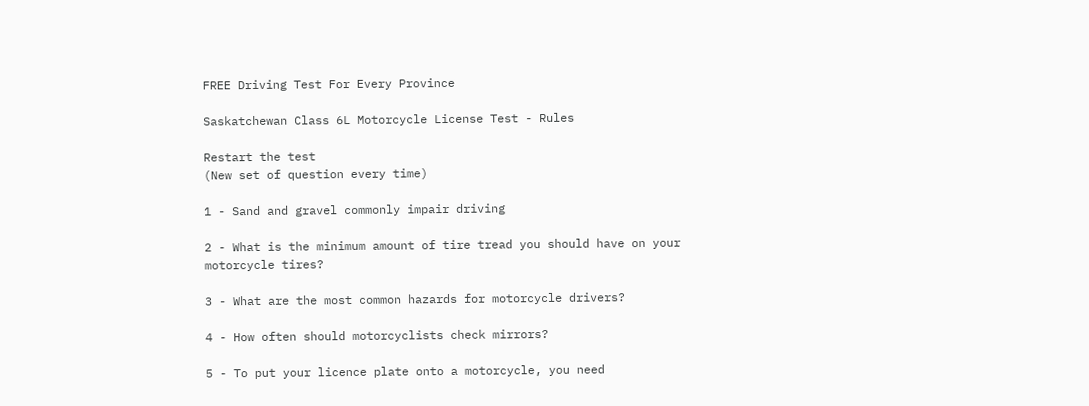FREE Driving Test For Every Province

Saskatchewan Class 6L Motorcycle License Test - Rules

Restart the test
(New set of question every time)

1 - Sand and gravel commonly impair driving

2 - What is the minimum amount of tire tread you should have on your motorcycle tires?

3 - What are the most common hazards for motorcycle drivers?

4 - How often should motorcyclists check mirrors?

5 - To put your licence plate onto a motorcycle, you need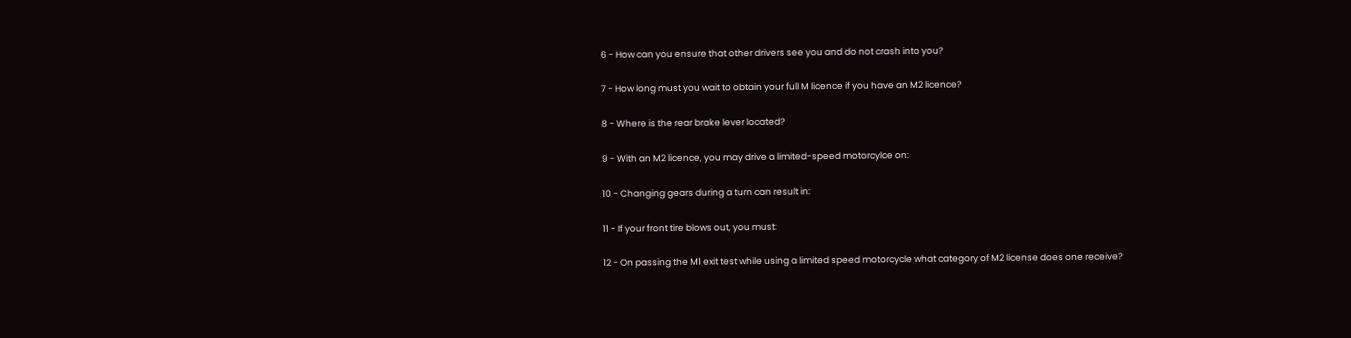6 - How can you ensure that other drivers see you and do not crash into you?

7 - How long must you wait to obtain your full M licence if you have an M2 licence?

8 - Where is the rear brake lever located?

9 - With an M2 licence, you may drive a limited-speed motorcylce on:

10 - Changing gears during a turn can result in:

11 - If your front tire blows out, you must:

12 - On passing the M1 exit test while using a limited speed motorcycle what category of M2 license does one receive?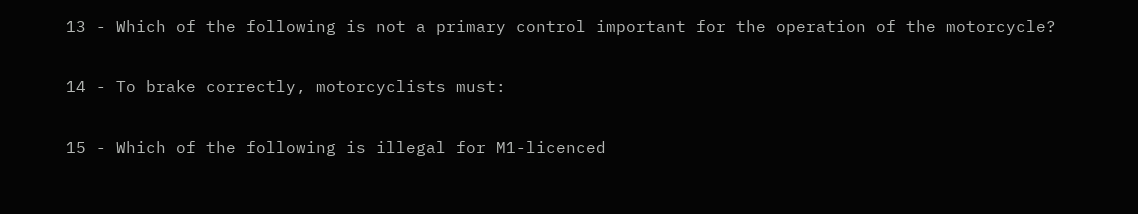13 - Which of the following is not a primary control important for the operation of the motorcycle?

14 - To brake correctly, motorcyclists must:

15 - Which of the following is illegal for M1-licenced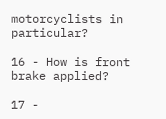motorcyclists in particular?

16 - How is front brake applied?

17 -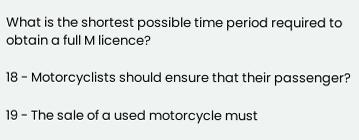What is the shortest possible time period required to obtain a full M licence?

18 - Motorcyclists should ensure that their passenger?

19 - The sale of a used motorcycle must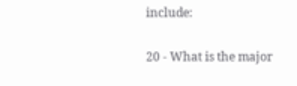include:

20 - What is the major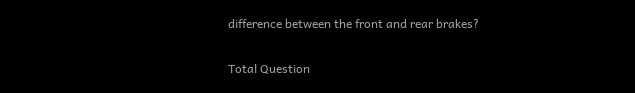difference between the front and rear brakes?

Total Question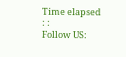Time elapsed
: :
Follow US: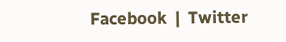Facebook  |  Twitter